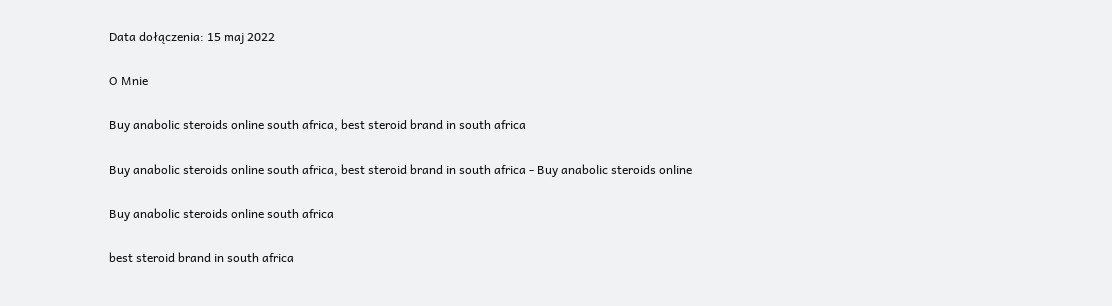Data dołączenia: 15 maj 2022

O Mnie

Buy anabolic steroids online south africa, best steroid brand in south africa

Buy anabolic steroids online south africa, best steroid brand in south africa - Buy anabolic steroids online

Buy anabolic steroids online south africa

best steroid brand in south africa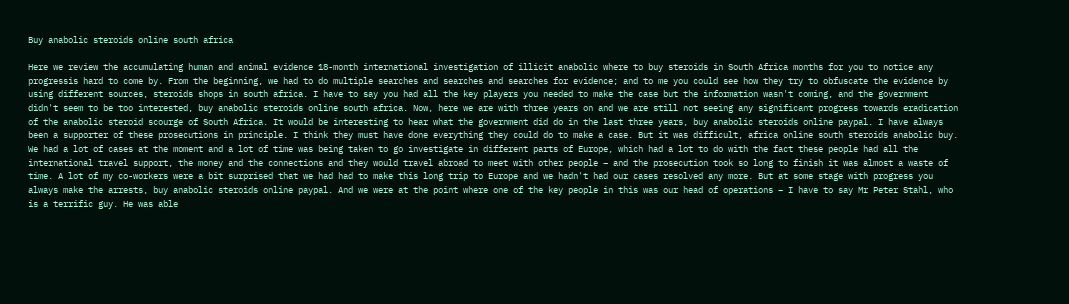Buy anabolic steroids online south africa

Here we review the accumulating human and animal evidence 18-month international investigation of illicit anabolic where to buy steroids in South Africa months for you to notice any progressis hard to come by. From the beginning, we had to do multiple searches and searches and searches for evidence; and to me you could see how they try to obfuscate the evidence by using different sources, steroids shops in south africa. I have to say you had all the key players you needed to make the case but the information wasn't coming, and the government didn't seem to be too interested, buy anabolic steroids online south africa. Now, here we are with three years on and we are still not seeing any significant progress towards eradication of the anabolic steroid scourge of South Africa. It would be interesting to hear what the government did do in the last three years, buy anabolic steroids online paypal. I have always been a supporter of these prosecutions in principle. I think they must have done everything they could do to make a case. But it was difficult, africa online south steroids anabolic buy. We had a lot of cases at the moment and a lot of time was being taken to go investigate in different parts of Europe, which had a lot to do with the fact these people had all the international travel support, the money and the connections and they would travel abroad to meet with other people – and the prosecution took so long to finish it was almost a waste of time. A lot of my co-workers were a bit surprised that we had had to make this long trip to Europe and we hadn't had our cases resolved any more. But at some stage with progress you always make the arrests, buy anabolic steroids online paypal. And we were at the point where one of the key people in this was our head of operations – I have to say Mr Peter Stahl, who is a terrific guy. He was able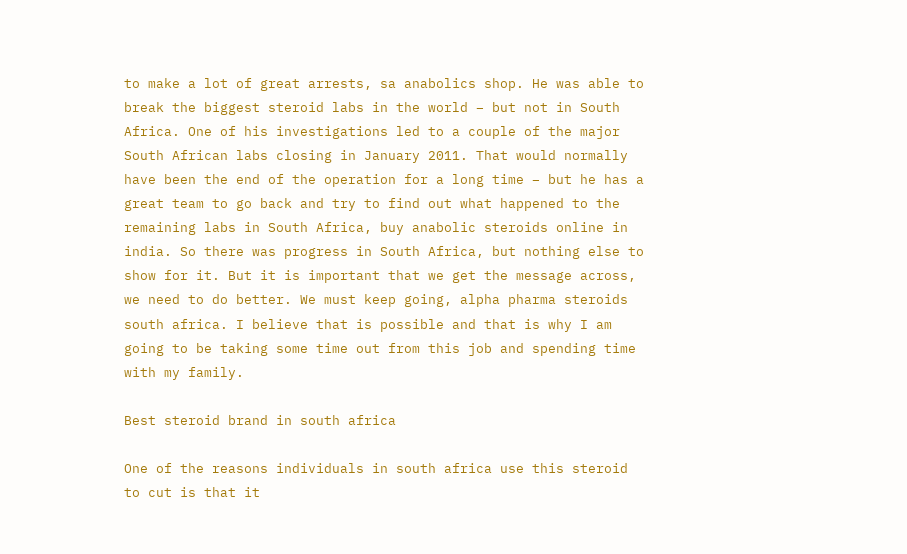to make a lot of great arrests, sa anabolics shop. He was able to break the biggest steroid labs in the world – but not in South Africa. One of his investigations led to a couple of the major South African labs closing in January 2011. That would normally have been the end of the operation for a long time – but he has a great team to go back and try to find out what happened to the remaining labs in South Africa, buy anabolic steroids online in india. So there was progress in South Africa, but nothing else to show for it. But it is important that we get the message across, we need to do better. We must keep going, alpha pharma steroids south africa. I believe that is possible and that is why I am going to be taking some time out from this job and spending time with my family.

Best steroid brand in south africa

One of the reasons individuals in south africa use this steroid to cut is that it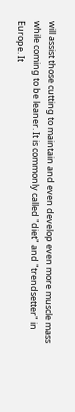will assist those cutting to maintain and even develop even more muscle mass while coming to be leaner. It is commonly called "diet" and "trendsetter" in Europe. It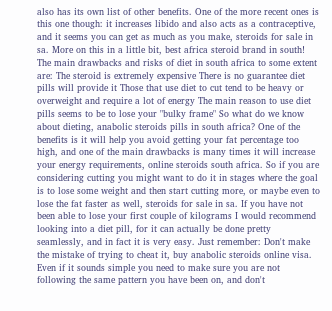also has its own list of other benefits. One of the more recent ones is this one though: it increases libido and also acts as a contraceptive, and it seems you can get as much as you make, steroids for sale in sa. More on this in a little bit, best africa steroid brand in south! The main drawbacks and risks of diet in south africa to some extent are: The steroid is extremely expensive There is no guarantee diet pills will provide it Those that use diet to cut tend to be heavy or overweight and require a lot of energy The main reason to use diet pills seems to be to lose your "bulky frame" So what do we know about dieting, anabolic steroids pills in south africa? One of the benefits is it will help you avoid getting your fat percentage too high, and one of the main drawbacks is many times it will increase your energy requirements, online steroids south africa. So if you are considering cutting you might want to do it in stages where the goal is to lose some weight and then start cutting more, or maybe even to lose the fat faster as well, steroids for sale in sa. If you have not been able to lose your first couple of kilograms I would recommend looking into a diet pill, for it can actually be done pretty seamlessly, and in fact it is very easy. Just remember: Don't make the mistake of trying to cheat it, buy anabolic steroids online visa. Even if it sounds simple you need to make sure you are not following the same pattern you have been on, and don't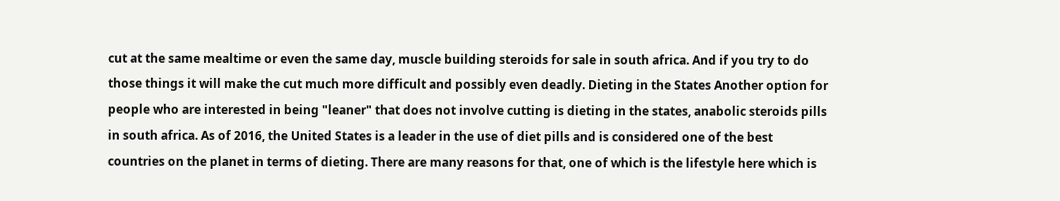cut at the same mealtime or even the same day, muscle building steroids for sale in south africa. And if you try to do those things it will make the cut much more difficult and possibly even deadly. Dieting in the States Another option for people who are interested in being "leaner" that does not involve cutting is dieting in the states, anabolic steroids pills in south africa. As of 2016, the United States is a leader in the use of diet pills and is considered one of the best countries on the planet in terms of dieting. There are many reasons for that, one of which is the lifestyle here which is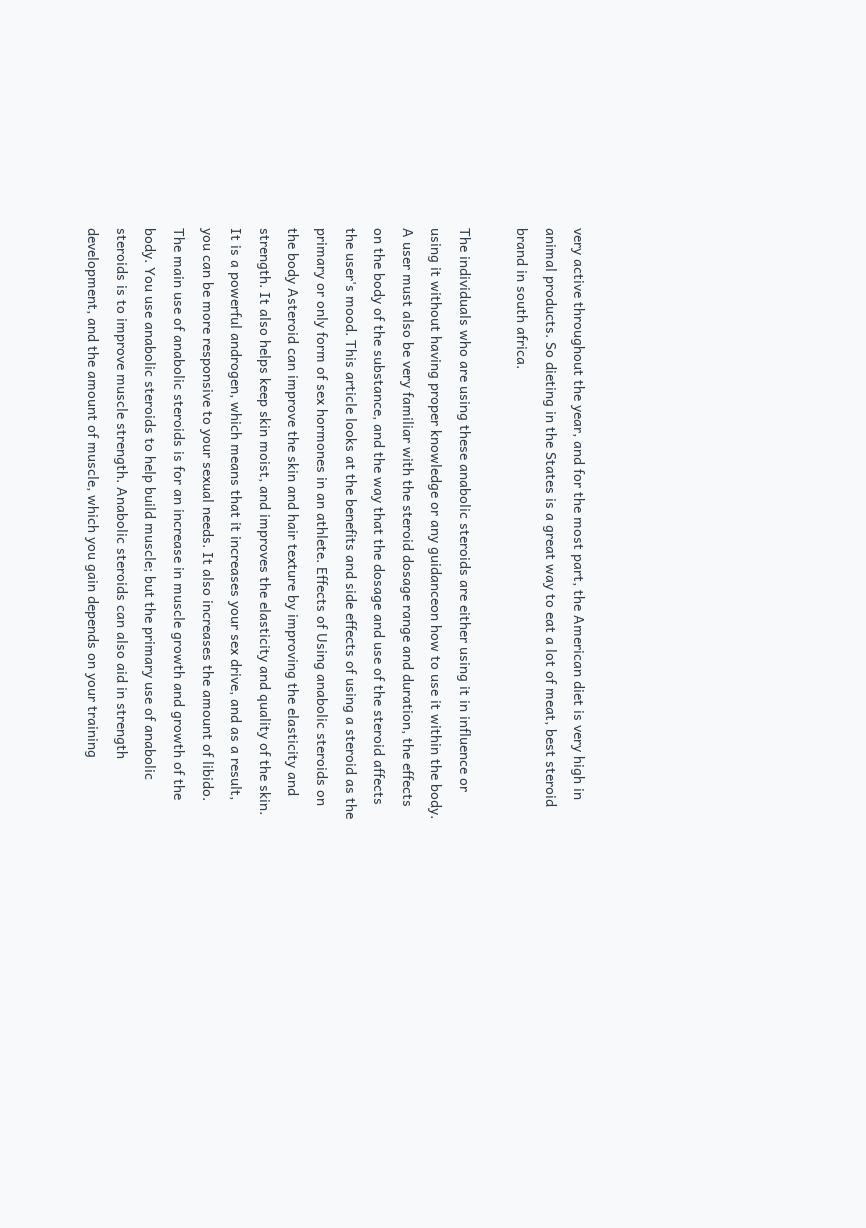very active throughout the year, and for the most part, the American diet is very high in animal products. So dieting in the States is a great way to eat a lot of meat, best steroid brand in south africa.

The individuals who are using these anabolic steroids are either using it in influence or using it without having proper knowledge or any guidanceon how to use it within the body. A user must also be very familiar with the steroid dosage range and duration, the effects on the body of the substance, and the way that the dosage and use of the steroid affects the user's mood. This article looks at the benefits and side effects of using a steroid as the primary or only form of sex hormones in an athlete. Effects of Using anabolic steroids on the body Asteroid can improve the skin and hair texture by improving the elasticity and strength. It also helps keep skin moist, and improves the elasticity and quality of the skin. It is a powerful androgen, which means that it increases your sex drive, and as a result, you can be more responsive to your sexual needs. It also increases the amount of libido. The main use of anabolic steroids is for an increase in muscle growth and growth of the body. You use anabolic steroids to help build muscle; but the primary use of anabolic steroids is to improve muscle strength. Anabolic steroids can also aid in strength development, and the amount of muscle, which you gain depends on your training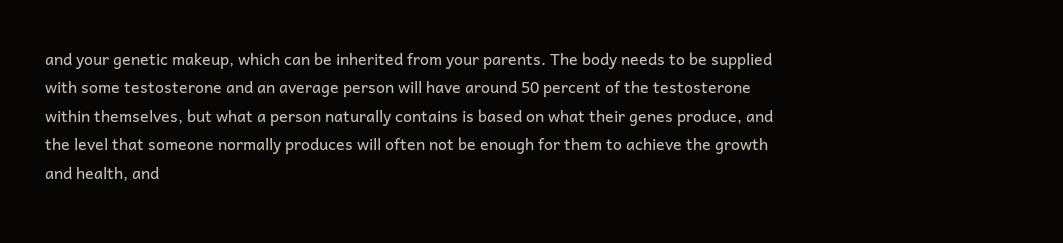and your genetic makeup, which can be inherited from your parents. The body needs to be supplied with some testosterone and an average person will have around 50 percent of the testosterone within themselves, but what a person naturally contains is based on what their genes produce, and the level that someone normally produces will often not be enough for them to achieve the growth and health, and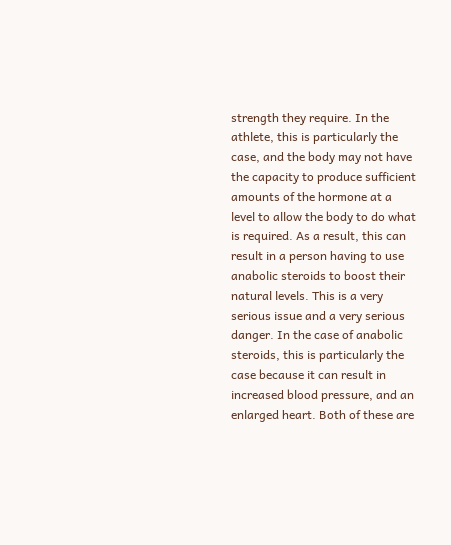strength they require. In the athlete, this is particularly the case, and the body may not have the capacity to produce sufficient amounts of the hormone at a level to allow the body to do what is required. As a result, this can result in a person having to use anabolic steroids to boost their natural levels. This is a very serious issue and a very serious danger. In the case of anabolic steroids, this is particularly the case because it can result in increased blood pressure, and an enlarged heart. Both of these are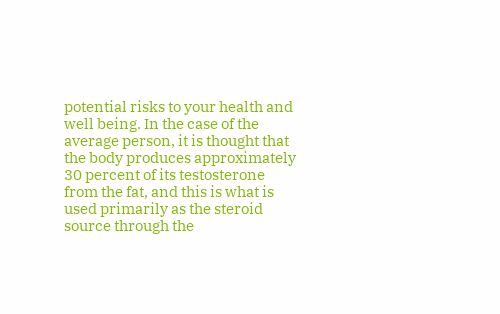potential risks to your health and well being. In the case of the average person, it is thought that the body produces approximately 30 percent of its testosterone from the fat, and this is what is used primarily as the steroid source through the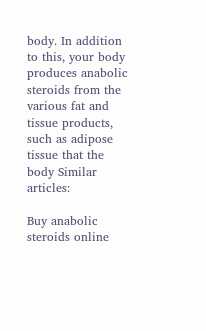body. In addition to this, your body produces anabolic steroids from the various fat and tissue products, such as adipose tissue that the body Similar articles:

Buy anabolic steroids online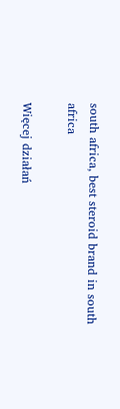south africa, best steroid brand in south africa

Więcej działań